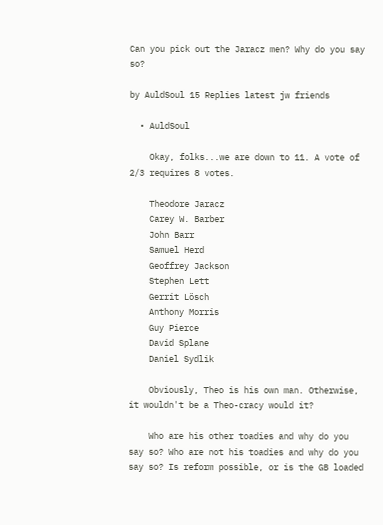Can you pick out the Jaracz men? Why do you say so?

by AuldSoul 15 Replies latest jw friends

  • AuldSoul

    Okay, folks...we are down to 11. A vote of 2/3 requires 8 votes.

    Theodore Jaracz
    Carey W. Barber
    John Barr
    Samuel Herd
    Geoffrey Jackson
    Stephen Lett
    Gerrit Lösch
    Anthony Morris
    Guy Pierce
    David Splane
    Daniel Sydlik

    Obviously, Theo is his own man. Otherwise, it wouldn't be a Theo-cracy would it?

    Who are his other toadies and why do you say so? Who are not his toadies and why do you say so? Is reform possible, or is the GB loaded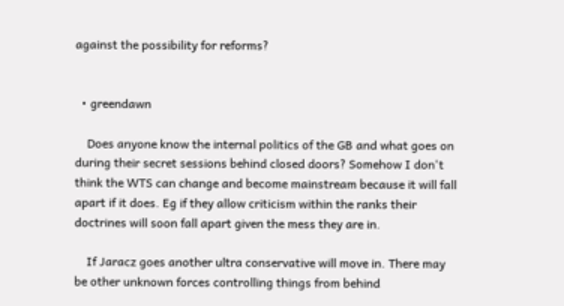against the possibility for reforms?


  • greendawn

    Does anyone know the internal politics of the GB and what goes on during their secret sessions behind closed doors? Somehow I don't think the WTS can change and become mainstream because it will fall apart if it does. Eg if they allow criticism within the ranks their doctrines will soon fall apart given the mess they are in.

    If Jaracz goes another ultra conservative will move in. There may be other unknown forces controlling things from behind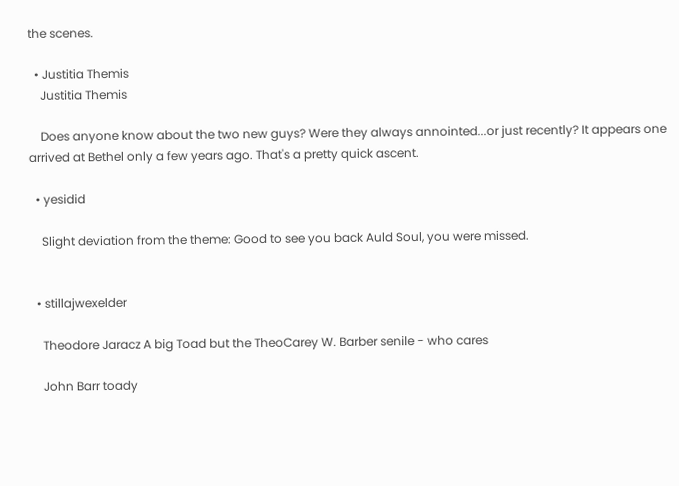the scenes.

  • Justitia Themis
    Justitia Themis

    Does anyone know about the two new guys? Were they always annointed...or just recently? It appears one arrived at Bethel only a few years ago. That's a pretty quick ascent.

  • yesidid

    Slight deviation from the theme: Good to see you back Auld Soul, you were missed.


  • stillajwexelder

    Theodore Jaracz A big Toad but the TheoCarey W. Barber senile - who cares

    John Barr toady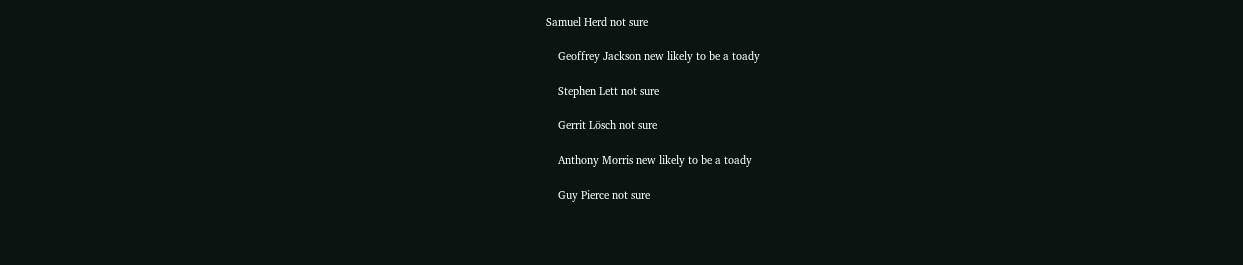Samuel Herd not sure

    Geoffrey Jackson new likely to be a toady

    Stephen Lett not sure

    Gerrit Lösch not sure

    Anthony Morris new likely to be a toady

    Guy Pierce not sure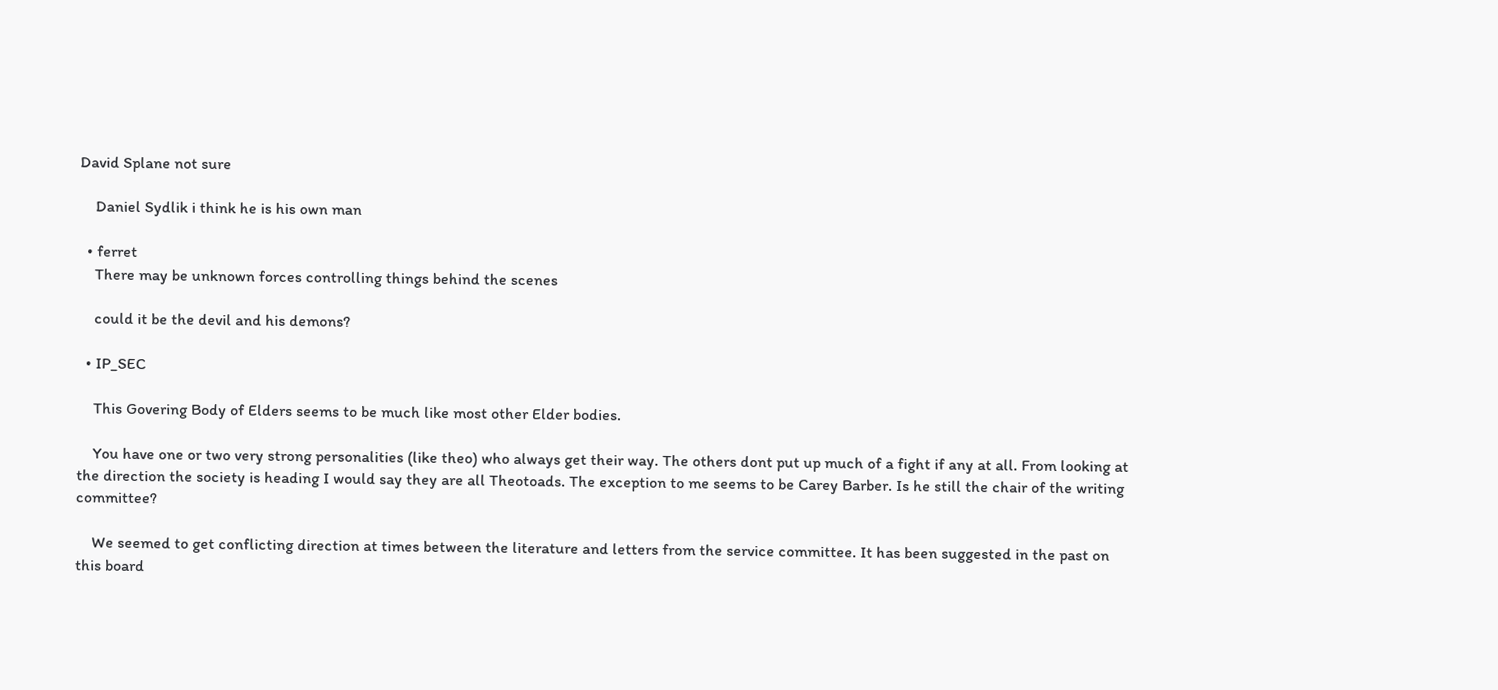David Splane not sure

    Daniel Sydlik i think he is his own man

  • ferret
    There may be unknown forces controlling things behind the scenes

    could it be the devil and his demons?

  • IP_SEC

    This Govering Body of Elders seems to be much like most other Elder bodies.

    You have one or two very strong personalities (like theo) who always get their way. The others dont put up much of a fight if any at all. From looking at the direction the society is heading I would say they are all Theotoads. The exception to me seems to be Carey Barber. Is he still the chair of the writing committee?

    We seemed to get conflicting direction at times between the literature and letters from the service committee. It has been suggested in the past on this board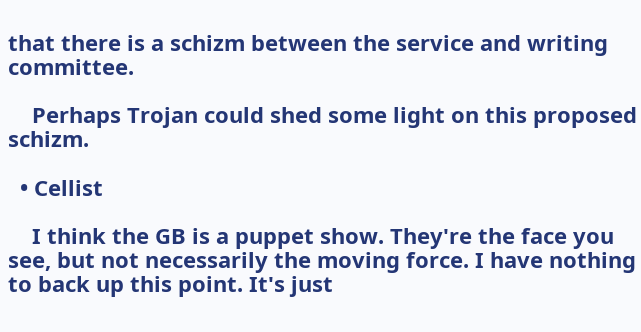that there is a schizm between the service and writing committee.

    Perhaps Trojan could shed some light on this proposed schizm.

  • Cellist

    I think the GB is a puppet show. They're the face you see, but not necessarily the moving force. I have nothing to back up this point. It's just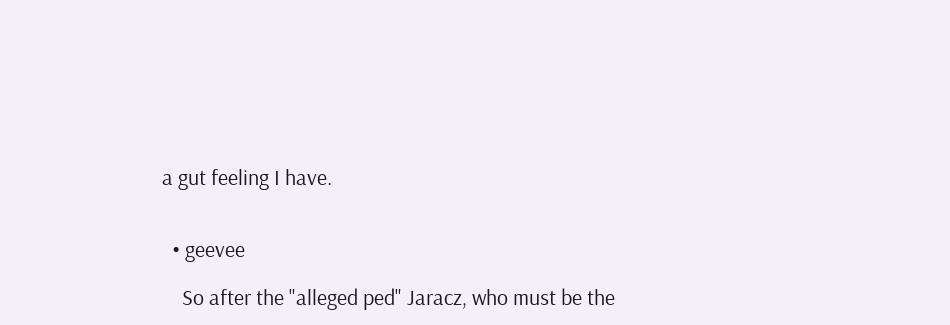a gut feeling I have.


  • geevee

    So after the "alleged ped" Jaracz, who must be the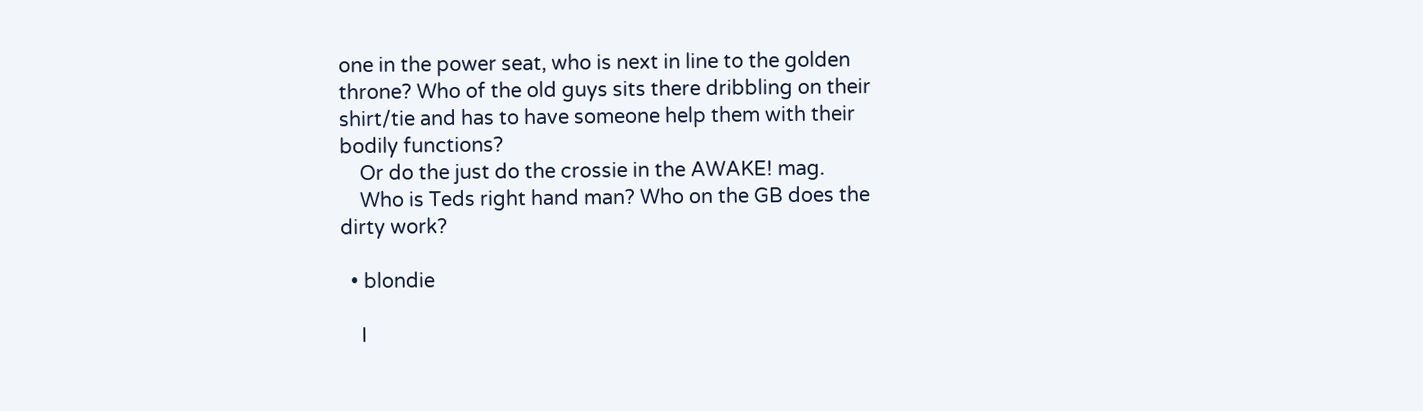one in the power seat, who is next in line to the golden throne? Who of the old guys sits there dribbling on their shirt/tie and has to have someone help them with their bodily functions?
    Or do the just do the crossie in the AWAKE! mag.
    Who is Teds right hand man? Who on the GB does the dirty work?

  • blondie

    I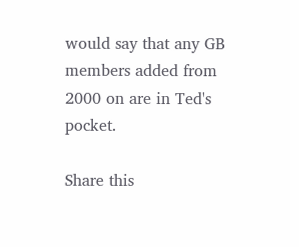would say that any GB members added from 2000 on are in Ted's pocket.

Share this